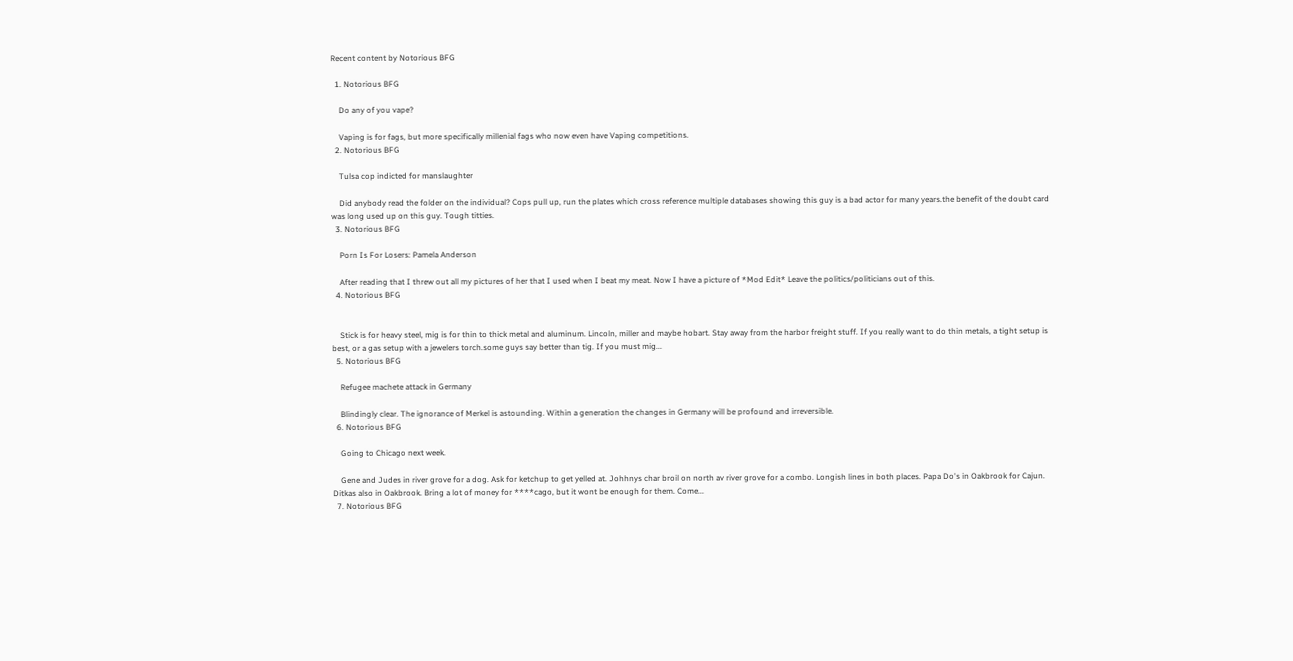Recent content by Notorious BFG

  1. Notorious BFG

    Do any of you vape?

    Vaping is for fags, but more specifically millenial fags who now even have Vaping competitions.
  2. Notorious BFG

    Tulsa cop indicted for manslaughter

    Did anybody read the folder on the individual? Cops pull up, run the plates which cross reference multiple databases showing this guy is a bad actor for many years.the benefit of the doubt card was long used up on this guy. Tough titties.
  3. Notorious BFG

    Porn Is For Losers: Pamela Anderson

    After reading that I threw out all my pictures of her that I used when I beat my meat. Now I have a picture of *Mod Edit* Leave the politics/politicians out of this.
  4. Notorious BFG


    Stick is for heavy steel, mig is for thin to thick metal and aluminum. Lincoln, miller and maybe hobart. Stay away from the harbor freight stuff. If you really want to do thin metals, a tight setup is best, or a gas setup with a jewelers torch.some guys say better than tig. If you must mig...
  5. Notorious BFG

    Refugee machete attack in Germany

    Blindingly clear. The ignorance of Merkel is astounding. Within a generation the changes in Germany will be profound and irreversible.
  6. Notorious BFG

    Going to Chicago next week.

    Gene and Judes in river grove for a dog. Ask for ketchup to get yelled at. Johhnys char broil on north av river grove for a combo. Longish lines in both places. Papa Do's in Oakbrook for Cajun. Ditkas also in Oakbrook. Bring a lot of money for ****cago, but it wont be enough for them. Come...
  7. Notorious BFG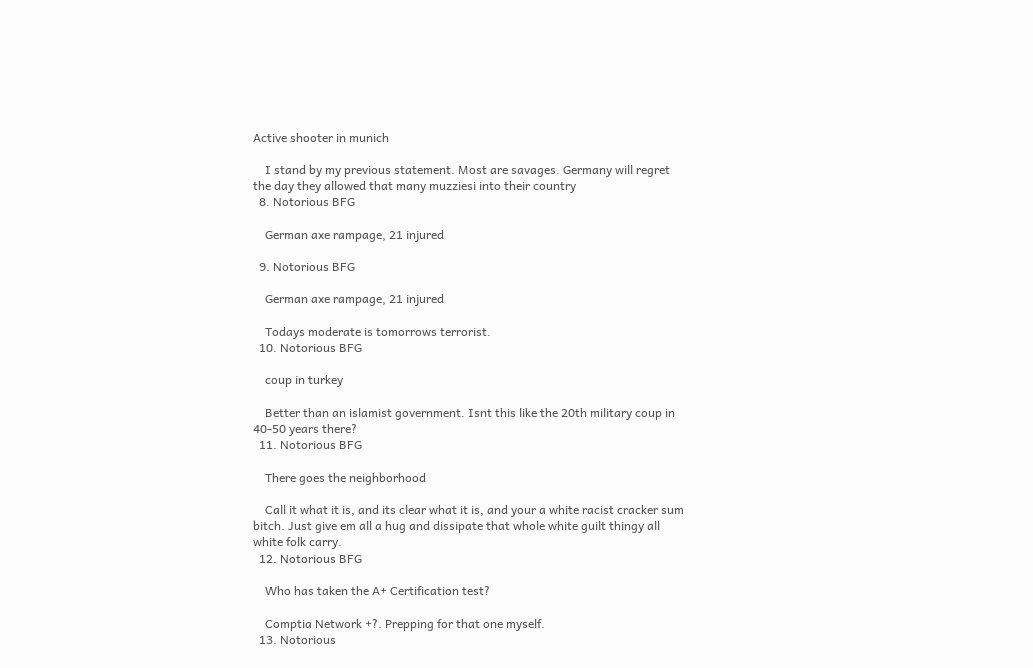Active shooter in munich

    I stand by my previous statement. Most are savages. Germany will regret the day they allowed that many muzziesi into their country
  8. Notorious BFG

    German axe rampage, 21 injured

  9. Notorious BFG

    German axe rampage, 21 injured

    Todays moderate is tomorrows terrorist.
  10. Notorious BFG

    coup in turkey

    Better than an islamist government. Isnt this like the 20th military coup in 40-50 years there?
  11. Notorious BFG

    There goes the neighborhood

    Call it what it is, and its clear what it is, and your a white racist cracker sum bitch. Just give em all a hug and dissipate that whole white guilt thingy all white folk carry.
  12. Notorious BFG

    Who has taken the A+ Certification test?

    Comptia Network +?. Prepping for that one myself.
  13. Notorious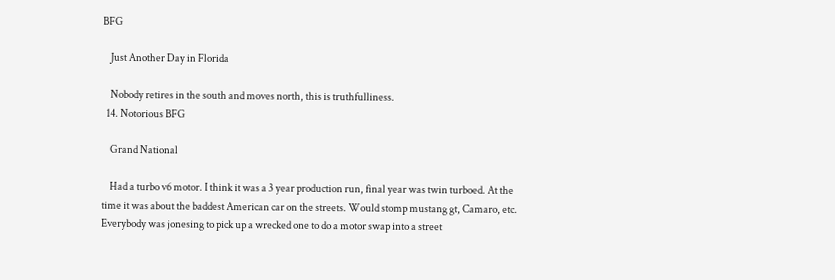BFG

    Just Another Day in Florida

    Nobody retires in the south and moves north, this is truthfulliness.
  14. Notorious BFG

    Grand National

    Had a turbo v6 motor. I think it was a 3 year production run, final year was twin turboed. At the time it was about the baddest American car on the streets. Would stomp mustang gt, Camaro, etc. Everybody was jonesing to pick up a wrecked one to do a motor swap into a street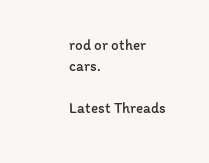rod or other cars.

Latest Threads